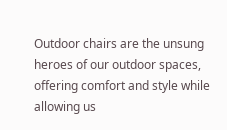Outdoor chairs are the unsung heroes of our outdoor spaces, offering comfort and style while allowing us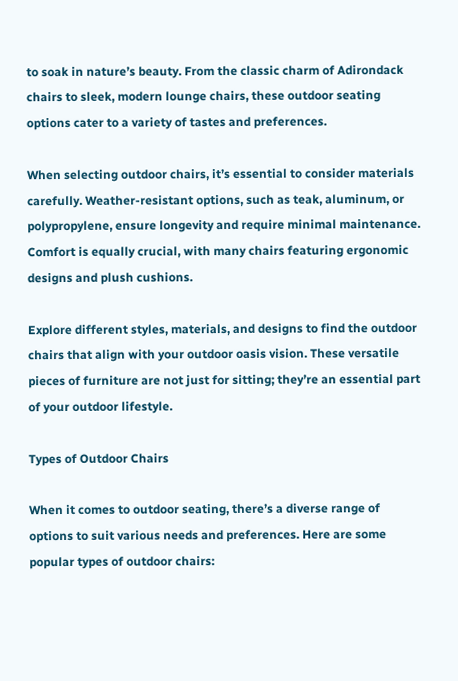to soak in nature’s beauty. From the classic charm of Adirondack chairs to sleek, modern lounge chairs, these outdoor seating options cater to a variety of tastes and preferences.

When selecting outdoor chairs, it’s essential to consider materials carefully. Weather-resistant options, such as teak, aluminum, or polypropylene, ensure longevity and require minimal maintenance. Comfort is equally crucial, with many chairs featuring ergonomic designs and plush cushions.

Explore different styles, materials, and designs to find the outdoor chairs that align with your outdoor oasis vision. These versatile pieces of furniture are not just for sitting; they’re an essential part of your outdoor lifestyle.

Types of Outdoor Chairs

When it comes to outdoor seating, there’s a diverse range of options to suit various needs and preferences. Here are some popular types of outdoor chairs: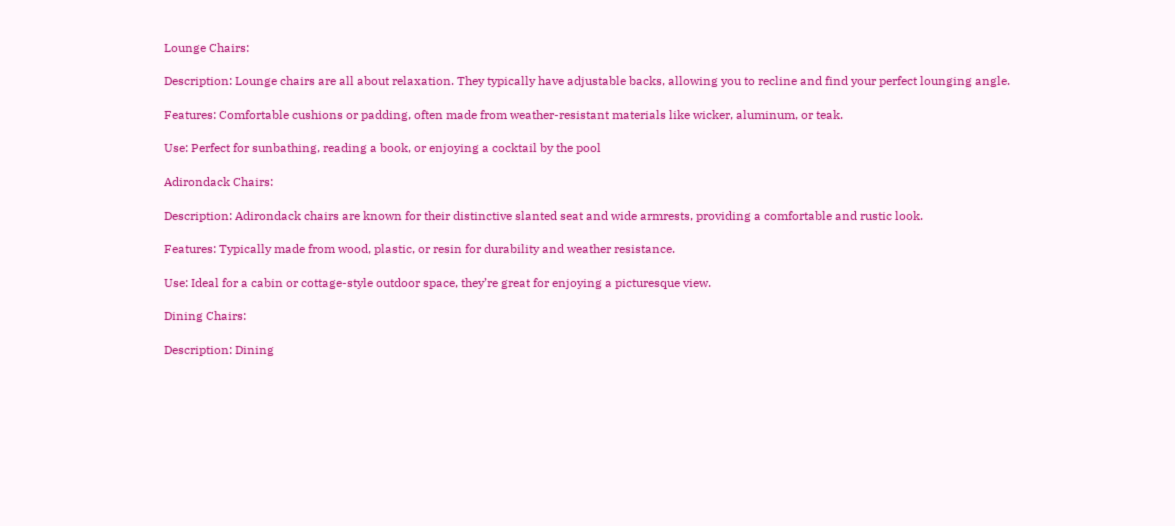Lounge Chairs:

Description: Lounge chairs are all about relaxation. They typically have adjustable backs, allowing you to recline and find your perfect lounging angle.

Features: Comfortable cushions or padding, often made from weather-resistant materials like wicker, aluminum, or teak.

Use: Perfect for sunbathing, reading a book, or enjoying a cocktail by the pool

Adirondack Chairs:

Description: Adirondack chairs are known for their distinctive slanted seat and wide armrests, providing a comfortable and rustic look.

Features: Typically made from wood, plastic, or resin for durability and weather resistance.

Use: Ideal for a cabin or cottage-style outdoor space, they’re great for enjoying a picturesque view.

Dining Chairs:

Description: Dining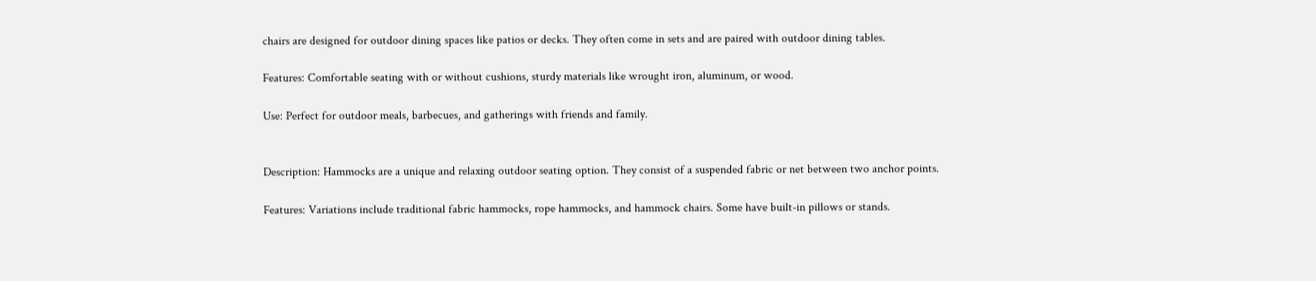chairs are designed for outdoor dining spaces like patios or decks. They often come in sets and are paired with outdoor dining tables.

Features: Comfortable seating with or without cushions, sturdy materials like wrought iron, aluminum, or wood.

Use: Perfect for outdoor meals, barbecues, and gatherings with friends and family.


Description: Hammocks are a unique and relaxing outdoor seating option. They consist of a suspended fabric or net between two anchor points.

Features: Variations include traditional fabric hammocks, rope hammocks, and hammock chairs. Some have built-in pillows or stands.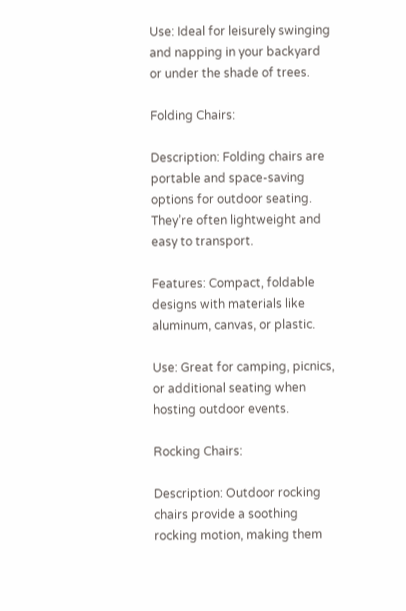Use: Ideal for leisurely swinging and napping in your backyard or under the shade of trees.

Folding Chairs:

Description: Folding chairs are portable and space-saving options for outdoor seating. They’re often lightweight and easy to transport.

Features: Compact, foldable designs with materials like aluminum, canvas, or plastic.

Use: Great for camping, picnics, or additional seating when hosting outdoor events.

Rocking Chairs:

Description: Outdoor rocking chairs provide a soothing rocking motion, making them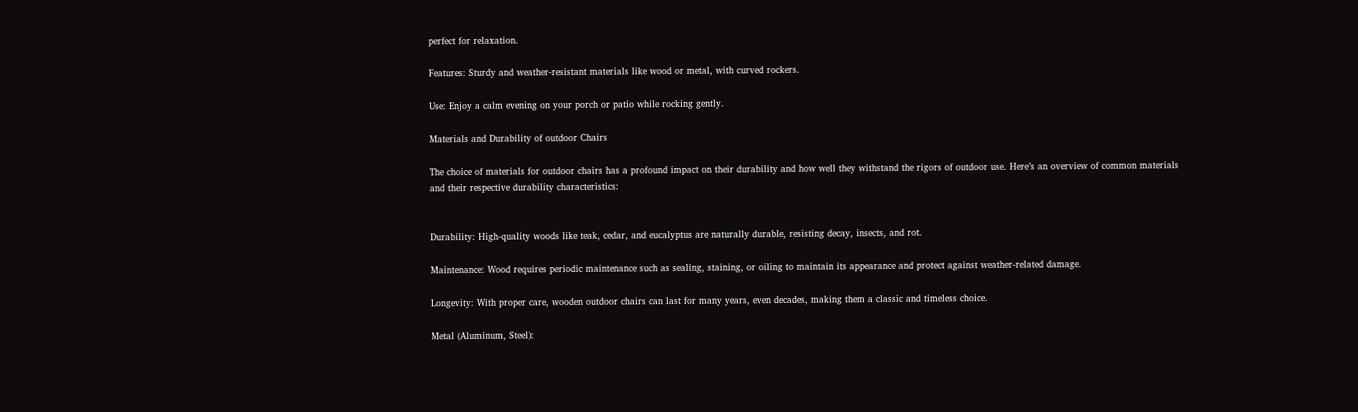perfect for relaxation.

Features: Sturdy and weather-resistant materials like wood or metal, with curved rockers.

Use: Enjoy a calm evening on your porch or patio while rocking gently.

Materials and Durability of outdoor Chairs

The choice of materials for outdoor chairs has a profound impact on their durability and how well they withstand the rigors of outdoor use. Here’s an overview of common materials and their respective durability characteristics:


Durability: High-quality woods like teak, cedar, and eucalyptus are naturally durable, resisting decay, insects, and rot.

Maintenance: Wood requires periodic maintenance such as sealing, staining, or oiling to maintain its appearance and protect against weather-related damage.

Longevity: With proper care, wooden outdoor chairs can last for many years, even decades, making them a classic and timeless choice.

Metal (Aluminum, Steel):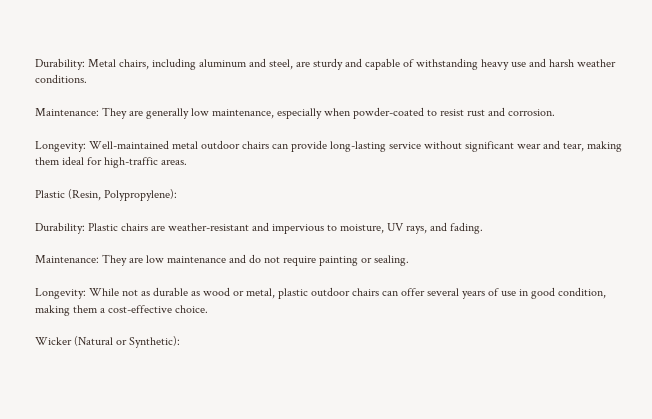Durability: Metal chairs, including aluminum and steel, are sturdy and capable of withstanding heavy use and harsh weather conditions.

Maintenance: They are generally low maintenance, especially when powder-coated to resist rust and corrosion.

Longevity: Well-maintained metal outdoor chairs can provide long-lasting service without significant wear and tear, making them ideal for high-traffic areas.

Plastic (Resin, Polypropylene):

Durability: Plastic chairs are weather-resistant and impervious to moisture, UV rays, and fading.

Maintenance: They are low maintenance and do not require painting or sealing.

Longevity: While not as durable as wood or metal, plastic outdoor chairs can offer several years of use in good condition, making them a cost-effective choice.

Wicker (Natural or Synthetic):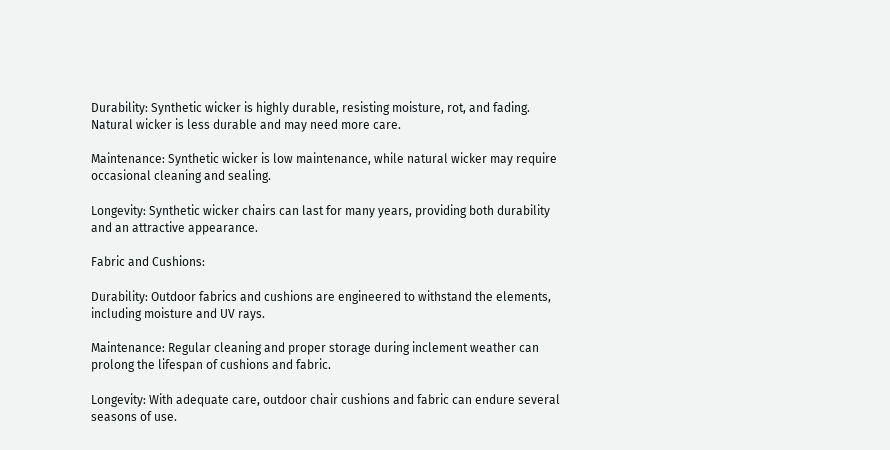Durability: Synthetic wicker is highly durable, resisting moisture, rot, and fading. Natural wicker is less durable and may need more care.

Maintenance: Synthetic wicker is low maintenance, while natural wicker may require occasional cleaning and sealing.

Longevity: Synthetic wicker chairs can last for many years, providing both durability and an attractive appearance.

Fabric and Cushions:

Durability: Outdoor fabrics and cushions are engineered to withstand the elements, including moisture and UV rays.

Maintenance: Regular cleaning and proper storage during inclement weather can prolong the lifespan of cushions and fabric.

Longevity: With adequate care, outdoor chair cushions and fabric can endure several seasons of use.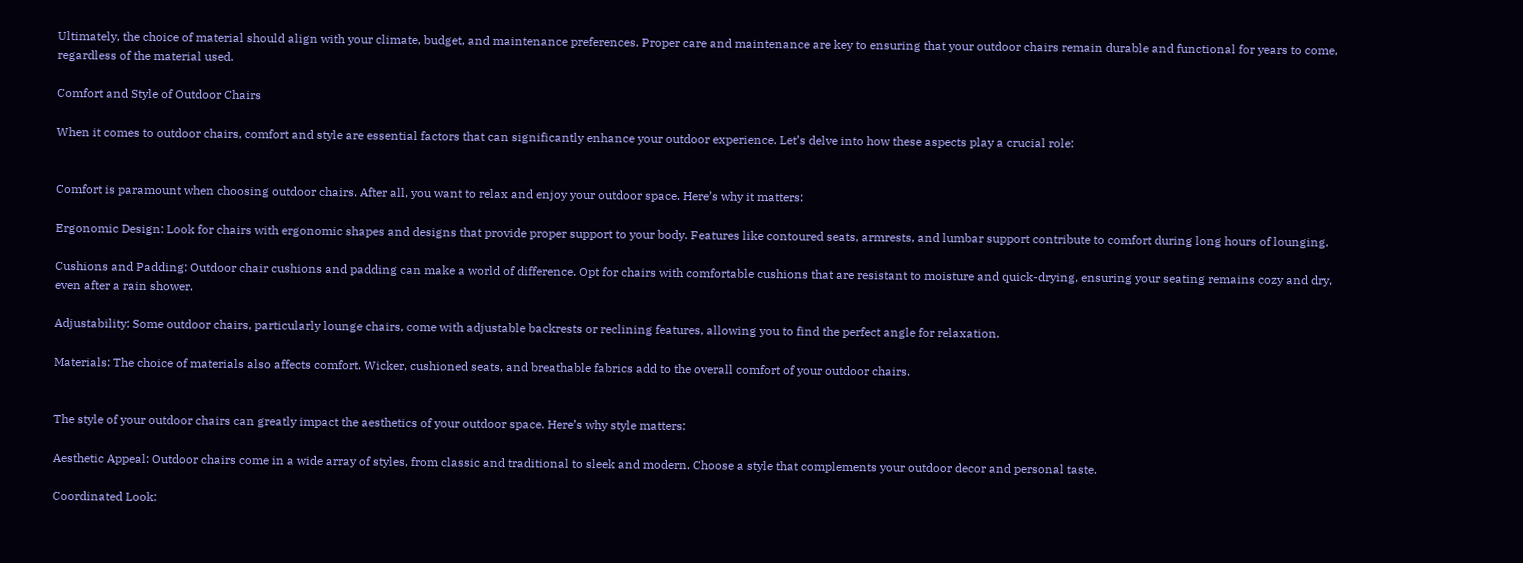Ultimately, the choice of material should align with your climate, budget, and maintenance preferences. Proper care and maintenance are key to ensuring that your outdoor chairs remain durable and functional for years to come, regardless of the material used.

Comfort and Style of Outdoor Chairs

When it comes to outdoor chairs, comfort and style are essential factors that can significantly enhance your outdoor experience. Let’s delve into how these aspects play a crucial role:


Comfort is paramount when choosing outdoor chairs. After all, you want to relax and enjoy your outdoor space. Here’s why it matters:

Ergonomic Design: Look for chairs with ergonomic shapes and designs that provide proper support to your body. Features like contoured seats, armrests, and lumbar support contribute to comfort during long hours of lounging.

Cushions and Padding: Outdoor chair cushions and padding can make a world of difference. Opt for chairs with comfortable cushions that are resistant to moisture and quick-drying, ensuring your seating remains cozy and dry, even after a rain shower.

Adjustability: Some outdoor chairs, particularly lounge chairs, come with adjustable backrests or reclining features, allowing you to find the perfect angle for relaxation.

Materials: The choice of materials also affects comfort. Wicker, cushioned seats, and breathable fabrics add to the overall comfort of your outdoor chairs.


The style of your outdoor chairs can greatly impact the aesthetics of your outdoor space. Here’s why style matters:

Aesthetic Appeal: Outdoor chairs come in a wide array of styles, from classic and traditional to sleek and modern. Choose a style that complements your outdoor decor and personal taste.

Coordinated Look: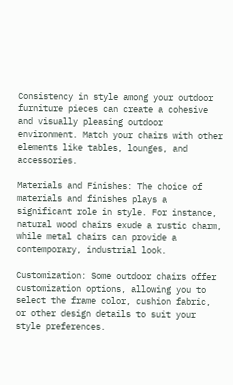Consistency in style among your outdoor furniture pieces can create a cohesive and visually pleasing outdoor environment. Match your chairs with other elements like tables, lounges, and accessories.

Materials and Finishes: The choice of materials and finishes plays a significant role in style. For instance, natural wood chairs exude a rustic charm, while metal chairs can provide a contemporary, industrial look.

Customization: Some outdoor chairs offer customization options, allowing you to select the frame color, cushion fabric, or other design details to suit your style preferences.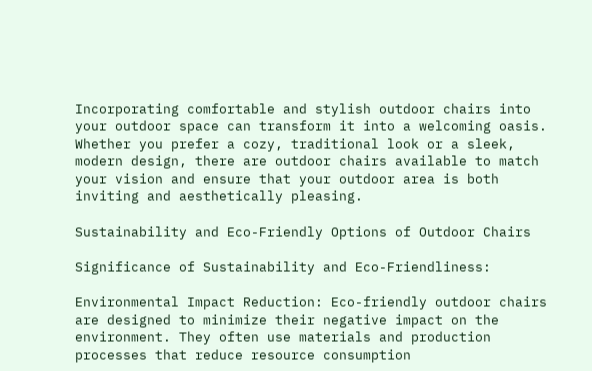Incorporating comfortable and stylish outdoor chairs into your outdoor space can transform it into a welcoming oasis. Whether you prefer a cozy, traditional look or a sleek, modern design, there are outdoor chairs available to match your vision and ensure that your outdoor area is both inviting and aesthetically pleasing.

Sustainability and Eco-Friendly Options of Outdoor Chairs

Significance of Sustainability and Eco-Friendliness:

Environmental Impact Reduction: Eco-friendly outdoor chairs are designed to minimize their negative impact on the environment. They often use materials and production processes that reduce resource consumption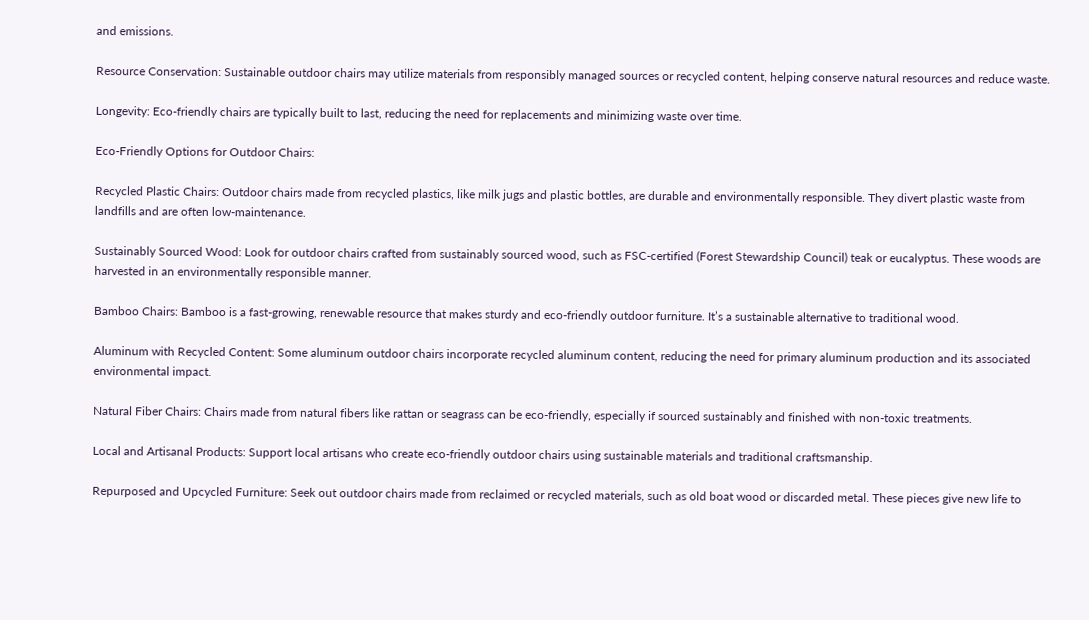and emissions.

Resource Conservation: Sustainable outdoor chairs may utilize materials from responsibly managed sources or recycled content, helping conserve natural resources and reduce waste.

Longevity: Eco-friendly chairs are typically built to last, reducing the need for replacements and minimizing waste over time.

Eco-Friendly Options for Outdoor Chairs:

Recycled Plastic Chairs: Outdoor chairs made from recycled plastics, like milk jugs and plastic bottles, are durable and environmentally responsible. They divert plastic waste from landfills and are often low-maintenance.

Sustainably Sourced Wood: Look for outdoor chairs crafted from sustainably sourced wood, such as FSC-certified (Forest Stewardship Council) teak or eucalyptus. These woods are harvested in an environmentally responsible manner.

Bamboo Chairs: Bamboo is a fast-growing, renewable resource that makes sturdy and eco-friendly outdoor furniture. It’s a sustainable alternative to traditional wood.

Aluminum with Recycled Content: Some aluminum outdoor chairs incorporate recycled aluminum content, reducing the need for primary aluminum production and its associated environmental impact.

Natural Fiber Chairs: Chairs made from natural fibers like rattan or seagrass can be eco-friendly, especially if sourced sustainably and finished with non-toxic treatments.

Local and Artisanal Products: Support local artisans who create eco-friendly outdoor chairs using sustainable materials and traditional craftsmanship.

Repurposed and Upcycled Furniture: Seek out outdoor chairs made from reclaimed or recycled materials, such as old boat wood or discarded metal. These pieces give new life to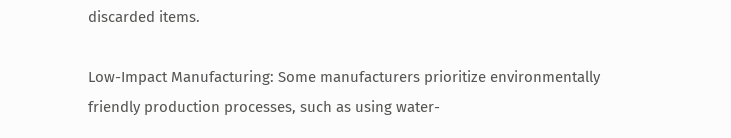discarded items.

Low-Impact Manufacturing: Some manufacturers prioritize environmentally friendly production processes, such as using water-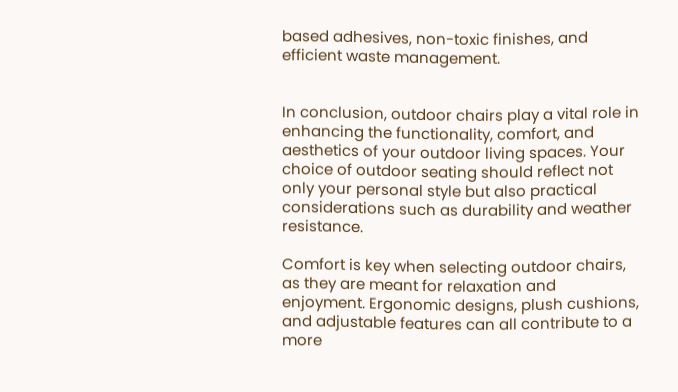based adhesives, non-toxic finishes, and efficient waste management.


In conclusion, outdoor chairs play a vital role in enhancing the functionality, comfort, and aesthetics of your outdoor living spaces. Your choice of outdoor seating should reflect not only your personal style but also practical considerations such as durability and weather resistance.

Comfort is key when selecting outdoor chairs, as they are meant for relaxation and enjoyment. Ergonomic designs, plush cushions, and adjustable features can all contribute to a more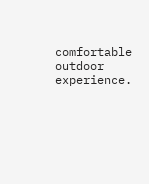comfortable outdoor experience.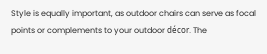Style is equally important, as outdoor chairs can serve as focal points or complements to your outdoor décor. The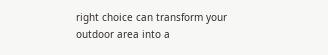right choice can transform your outdoor area into a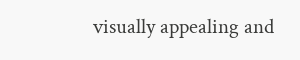visually appealing and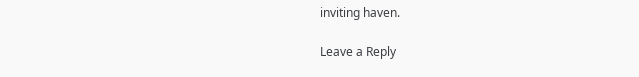inviting haven.

Leave a Reply